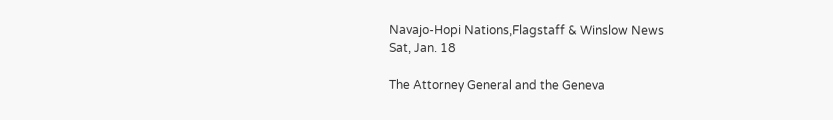Navajo-Hopi Nations,Flagstaff & Winslow News
Sat, Jan. 18

The Attorney General and the Geneva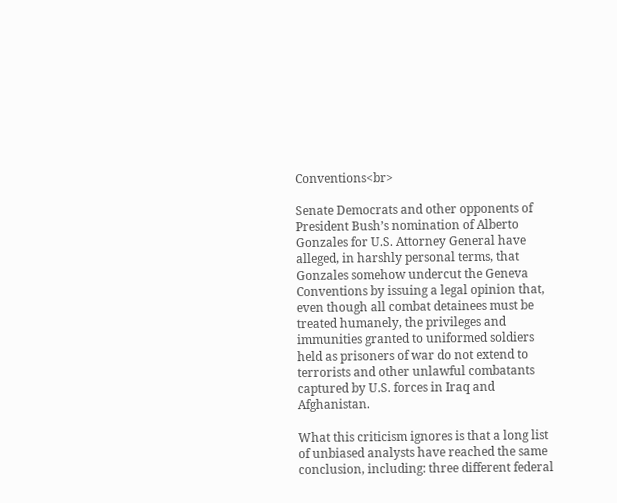Conventions<br>

Senate Democrats and other opponents of President Bush’s nomination of Alberto Gonzales for U.S. Attorney General have alleged, in harshly personal terms, that Gonzales somehow undercut the Geneva Conventions by issuing a legal opinion that, even though all combat detainees must be treated humanely, the privileges and immunities granted to uniformed soldiers held as prisoners of war do not extend to terrorists and other unlawful combatants captured by U.S. forces in Iraq and Afghanistan.

What this criticism ignores is that a long list of unbiased analysts have reached the same conclusion, including: three different federal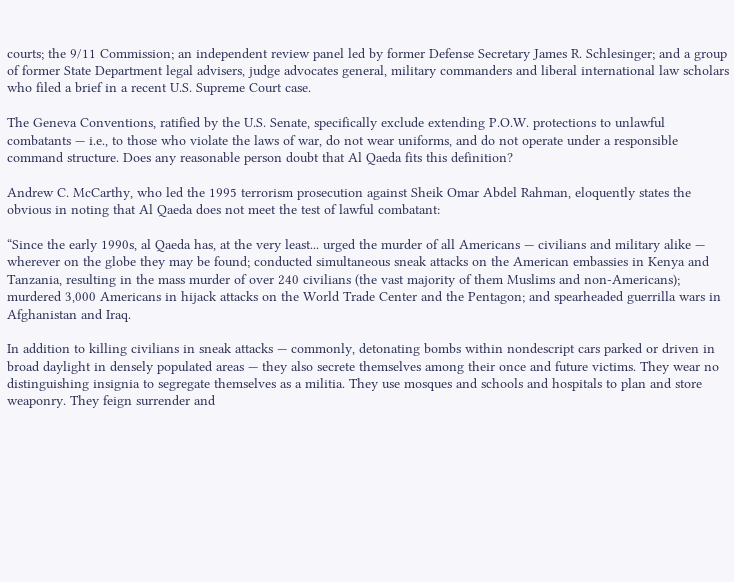courts; the 9/11 Commission; an independent review panel led by former Defense Secretary James R. Schlesinger; and a group of former State Department legal advisers, judge advocates general, military commanders and liberal international law scholars who filed a brief in a recent U.S. Supreme Court case.

The Geneva Conventions, ratified by the U.S. Senate, specifically exclude extending P.O.W. protections to unlawful combatants — i.e., to those who violate the laws of war, do not wear uniforms, and do not operate under a responsible command structure. Does any reasonable person doubt that Al Qaeda fits this definition?

Andrew C. McCarthy, who led the 1995 terrorism prosecution against Sheik Omar Abdel Rahman, eloquently states the obvious in noting that Al Qaeda does not meet the test of lawful combatant:

“Since the early 1990s, al Qaeda has, at the very least... urged the murder of all Americans — civilians and military alike — wherever on the globe they may be found; conducted simultaneous sneak attacks on the American embassies in Kenya and Tanzania, resulting in the mass murder of over 240 civilians (the vast majority of them Muslims and non-Americans); murdered 3,000 Americans in hijack attacks on the World Trade Center and the Pentagon; and spearheaded guerrilla wars in Afghanistan and Iraq.

In addition to killing civilians in sneak attacks — commonly, detonating bombs within nondescript cars parked or driven in broad daylight in densely populated areas — they also secrete themselves among their once and future victims. They wear no distinguishing insignia to segregate themselves as a militia. They use mosques and schools and hospitals to plan and store weaponry. They feign surrender and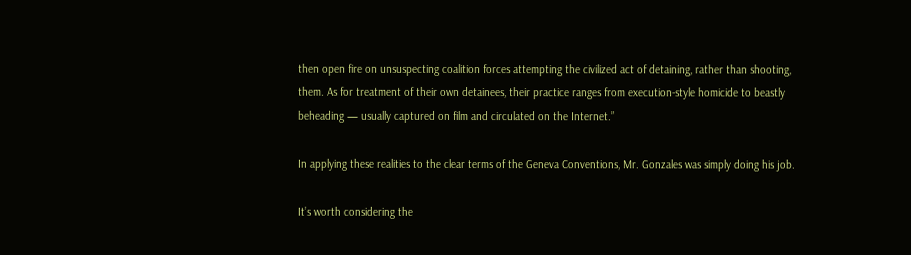then open fire on unsuspecting coalition forces attempting the civilized act of detaining, rather than shooting, them. As for treatment of their own detainees, their practice ranges from execution-style homicide to beastly beheading — usually captured on film and circulated on the Internet.”

In applying these realities to the clear terms of the Geneva Conventions, Mr. Gonzales was simply doing his job.

It’s worth considering the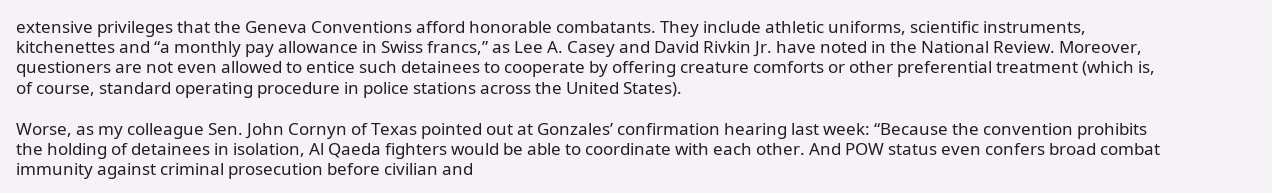extensive privileges that the Geneva Conventions afford honorable combatants. They include athletic uniforms, scientific instruments, kitchenettes and “a monthly pay allowance in Swiss francs,” as Lee A. Casey and David Rivkin Jr. have noted in the National Review. Moreover, questioners are not even allowed to entice such detainees to cooperate by offering creature comforts or other preferential treatment (which is, of course, standard operating procedure in police stations across the United States).

Worse, as my colleague Sen. John Cornyn of Texas pointed out at Gonzales’ confirmation hearing last week: “Because the convention prohibits the holding of detainees in isolation, Al Qaeda fighters would be able to coordinate with each other. And POW status even confers broad combat immunity against criminal prosecution before civilian and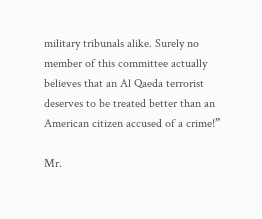military tribunals alike. Surely no member of this committee actually believes that an Al Qaeda terrorist deserves to be treated better than an American citizen accused of a crime!”

Mr.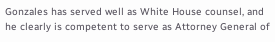Gonzales has served well as White House counsel, and he clearly is competent to serve as Attorney General of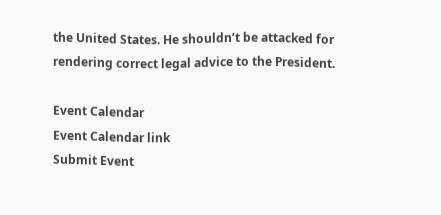the United States. He shouldn’t be attacked for rendering correct legal advice to the President.

Event Calendar
Event Calendar link
Submit Event